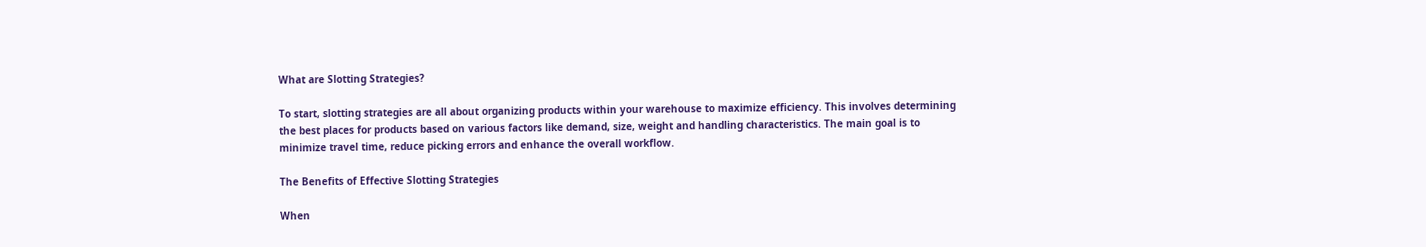What are Slotting Strategies?

To start, slotting strategies are all about organizing products within your warehouse to maximize efficiency. This involves determining the best places for products based on various factors like demand, size, weight and handling characteristics. The main goal is to minimize travel time, reduce picking errors and enhance the overall workflow.

The Benefits of Effective Slotting Strategies

When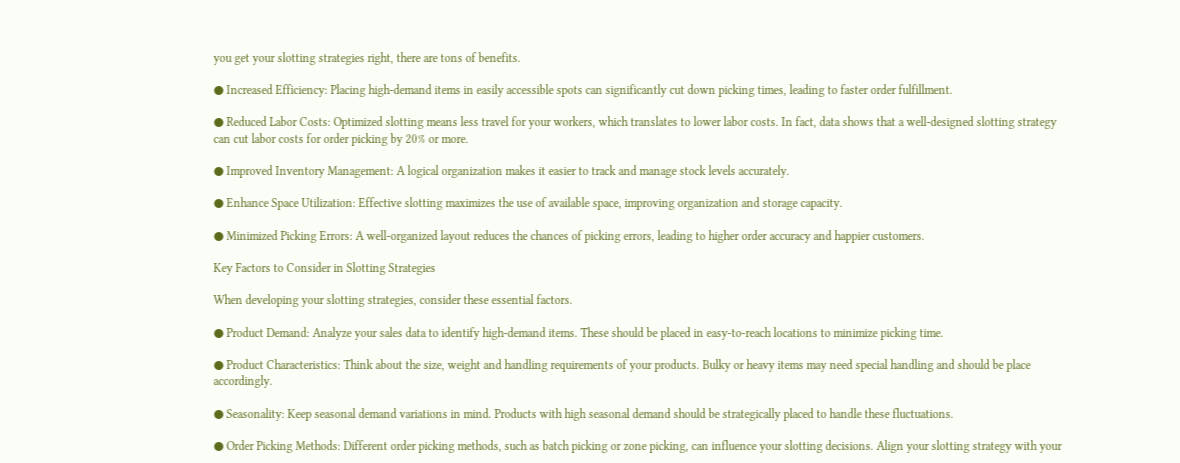you get your slotting strategies right, there are tons of benefits.

● Increased Efficiency: Placing high-demand items in easily accessible spots can significantly cut down picking times, leading to faster order fulfillment.

● Reduced Labor Costs: Optimized slotting means less travel for your workers, which translates to lower labor costs. In fact, data shows that a well-designed slotting strategy can cut labor costs for order picking by 20% or more.

● Improved Inventory Management: A logical organization makes it easier to track and manage stock levels accurately.

● Enhance Space Utilization: Effective slotting maximizes the use of available space, improving organization and storage capacity.

● Minimized Picking Errors: A well-organized layout reduces the chances of picking errors, leading to higher order accuracy and happier customers.

Key Factors to Consider in Slotting Strategies

When developing your slotting strategies, consider these essential factors.

● Product Demand: Analyze your sales data to identify high-demand items. These should be placed in easy-to-reach locations to minimize picking time.

● Product Characteristics: Think about the size, weight and handling requirements of your products. Bulky or heavy items may need special handling and should be place accordingly.

● Seasonality: Keep seasonal demand variations in mind. Products with high seasonal demand should be strategically placed to handle these fluctuations.

● Order Picking Methods: Different order picking methods, such as batch picking or zone picking, can influence your slotting decisions. Align your slotting strategy with your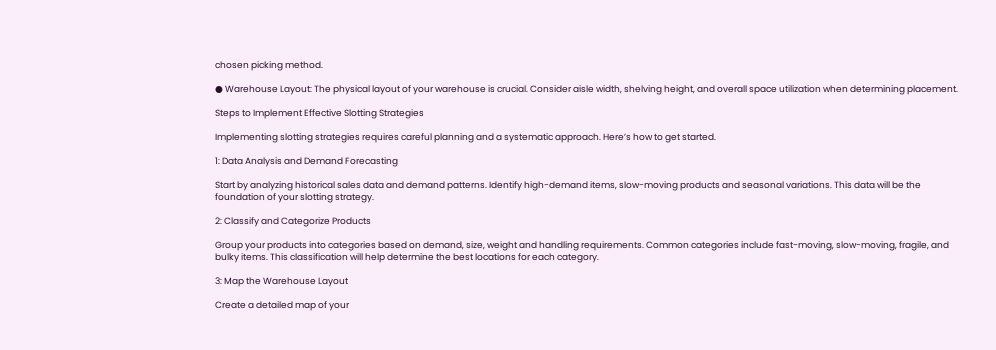chosen picking method.

● Warehouse Layout: The physical layout of your warehouse is crucial. Consider aisle width, shelving height, and overall space utilization when determining placement.

Steps to Implement Effective Slotting Strategies

Implementing slotting strategies requires careful planning and a systematic approach. Here’s how to get started.

1: Data Analysis and Demand Forecasting

Start by analyzing historical sales data and demand patterns. Identify high-demand items, slow-moving products and seasonal variations. This data will be the foundation of your slotting strategy.

2: Classify and Categorize Products

Group your products into categories based on demand, size, weight and handling requirements. Common categories include fast-moving, slow-moving, fragile, and bulky items. This classification will help determine the best locations for each category.

3: Map the Warehouse Layout

Create a detailed map of your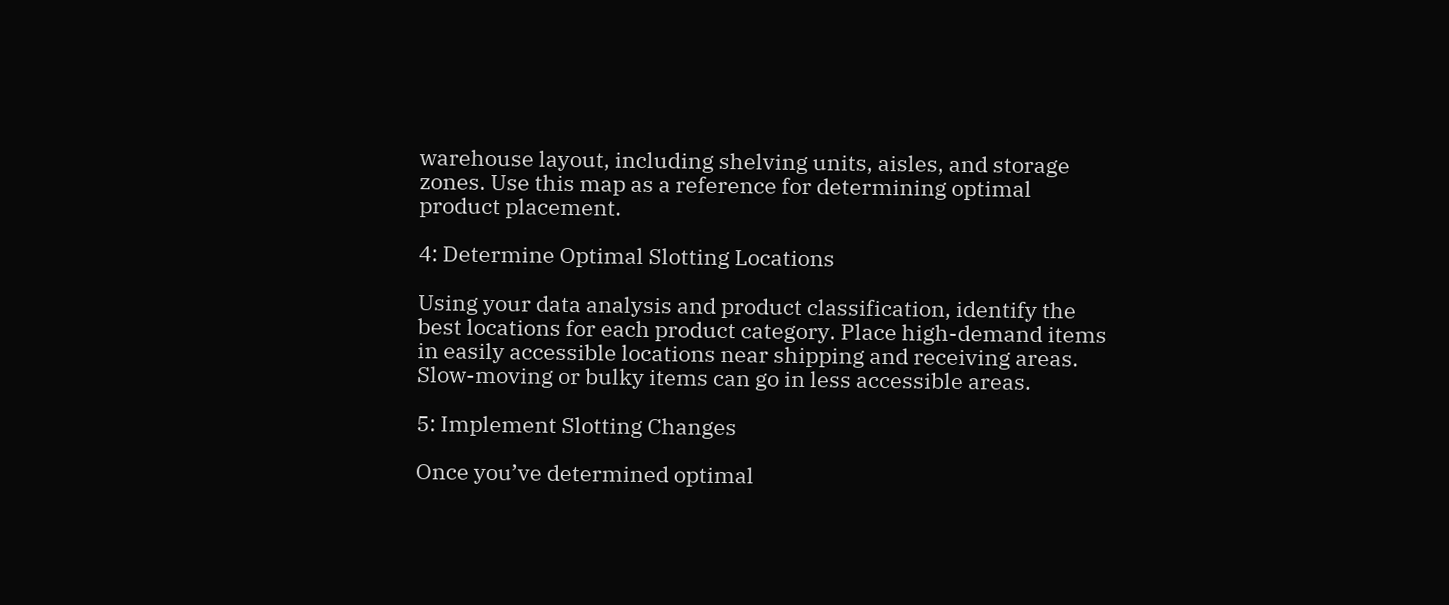warehouse layout, including shelving units, aisles, and storage zones. Use this map as a reference for determining optimal product placement.

4: Determine Optimal Slotting Locations

Using your data analysis and product classification, identify the best locations for each product category. Place high-demand items in easily accessible locations near shipping and receiving areas. Slow-moving or bulky items can go in less accessible areas.

5: Implement Slotting Changes

Once you’ve determined optimal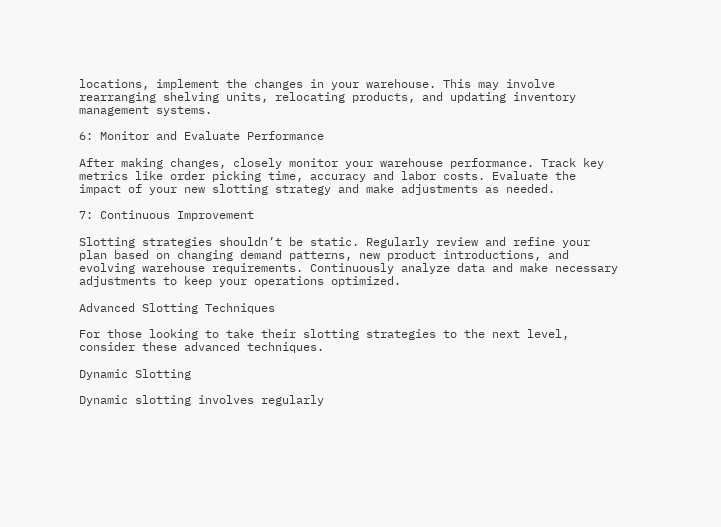locations, implement the changes in your warehouse. This may involve rearranging shelving units, relocating products, and updating inventory management systems.

6: Monitor and Evaluate Performance

After making changes, closely monitor your warehouse performance. Track key metrics like order picking time, accuracy and labor costs. Evaluate the impact of your new slotting strategy and make adjustments as needed.

7: Continuous Improvement

Slotting strategies shouldn’t be static. Regularly review and refine your plan based on changing demand patterns, new product introductions, and evolving warehouse requirements. Continuously analyze data and make necessary adjustments to keep your operations optimized.

Advanced Slotting Techniques

For those looking to take their slotting strategies to the next level, consider these advanced techniques.

Dynamic Slotting

Dynamic slotting involves regularly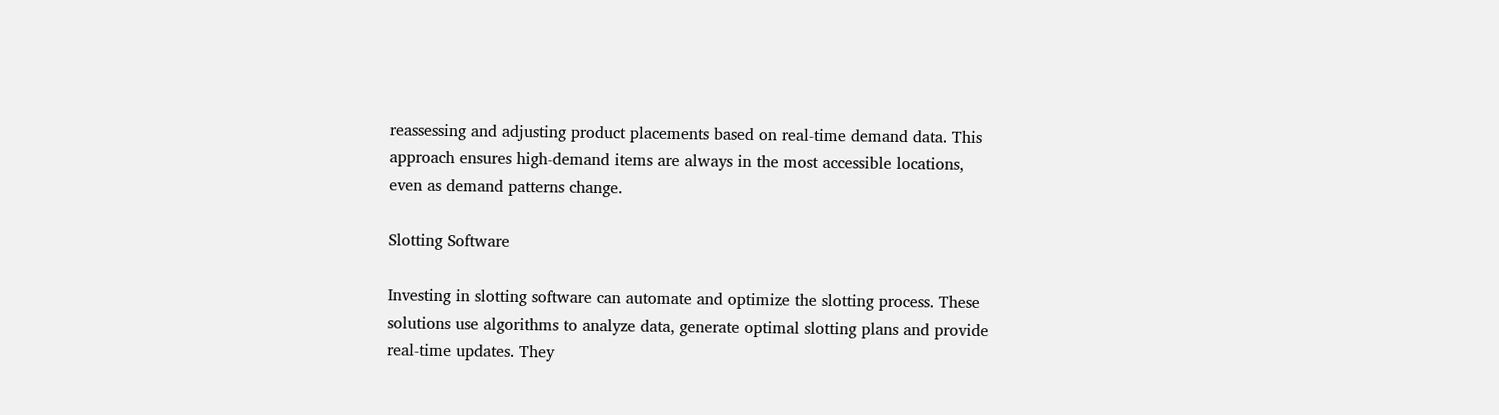reassessing and adjusting product placements based on real-time demand data. This approach ensures high-demand items are always in the most accessible locations, even as demand patterns change.

Slotting Software

Investing in slotting software can automate and optimize the slotting process. These solutions use algorithms to analyze data, generate optimal slotting plans and provide real-time updates. They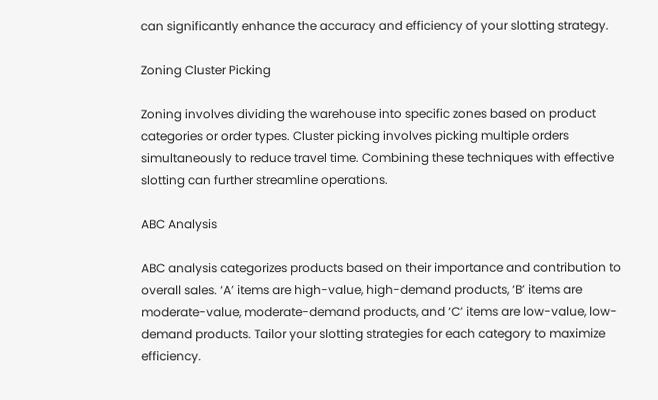can significantly enhance the accuracy and efficiency of your slotting strategy.

Zoning Cluster Picking

Zoning involves dividing the warehouse into specific zones based on product categories or order types. Cluster picking involves picking multiple orders simultaneously to reduce travel time. Combining these techniques with effective slotting can further streamline operations.

ABC Analysis

ABC analysis categorizes products based on their importance and contribution to overall sales. ‘A’ items are high-value, high-demand products, ‘B’ items are moderate-value, moderate-demand products, and ‘C’ items are low-value, low-demand products. Tailor your slotting strategies for each category to maximize efficiency.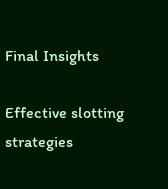Final Insights

Effective slotting strategies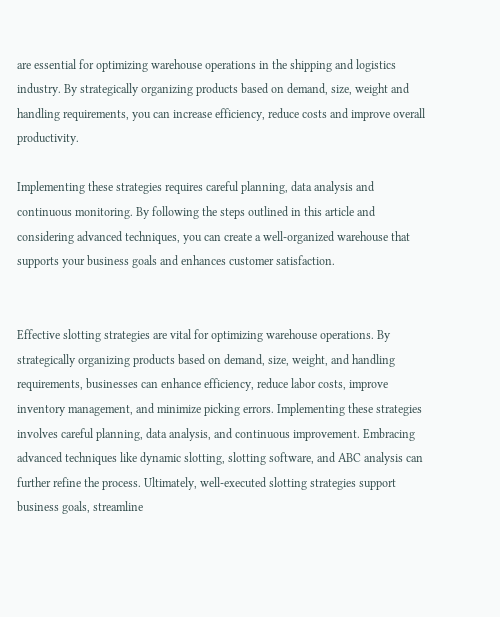are essential for optimizing warehouse operations in the shipping and logistics industry. By strategically organizing products based on demand, size, weight and handling requirements, you can increase efficiency, reduce costs and improve overall productivity.

Implementing these strategies requires careful planning, data analysis and continuous monitoring. By following the steps outlined in this article and considering advanced techniques, you can create a well-organized warehouse that supports your business goals and enhances customer satisfaction.


Effective slotting strategies are vital for optimizing warehouse operations. By strategically organizing products based on demand, size, weight, and handling requirements, businesses can enhance efficiency, reduce labor costs, improve inventory management, and minimize picking errors. Implementing these strategies involves careful planning, data analysis, and continuous improvement. Embracing advanced techniques like dynamic slotting, slotting software, and ABC analysis can further refine the process. Ultimately, well-executed slotting strategies support business goals, streamline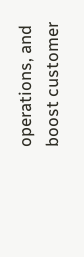operations, and boost customer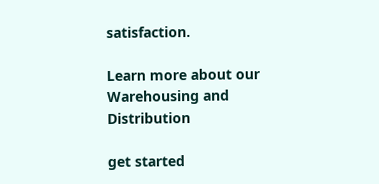satisfaction.

Learn more about our Warehousing and Distribution

get started